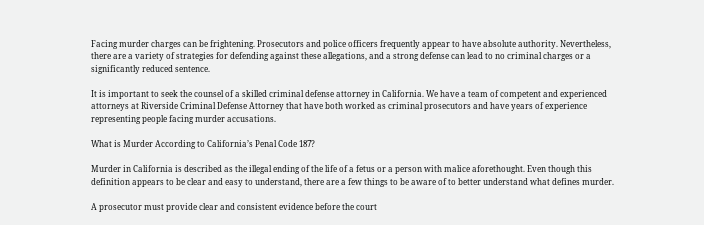Facing murder charges can be frightening. Prosecutors and police officers frequently appear to have absolute authority. Nevertheless, there are a variety of strategies for defending against these allegations, and a strong defense can lead to no criminal charges or a significantly reduced sentence.

It is important to seek the counsel of a skilled criminal defense attorney in California. We have a team of competent and experienced attorneys at Riverside Criminal Defense Attorney that have both worked as criminal prosecutors and have years of experience representing people facing murder accusations.

What is Murder According to California’s Penal Code 187?

Murder in California is described as the illegal ending of the life of a fetus or a person with malice aforethought. Even though this definition appears to be clear and easy to understand, there are a few things to be aware of to better understand what defines murder.

A prosecutor must provide clear and consistent evidence before the court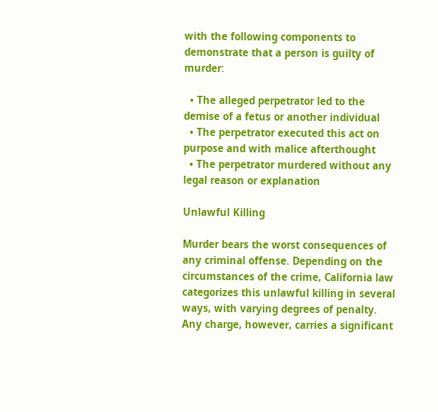with the following components to demonstrate that a person is guilty of murder:

  • The alleged perpetrator led to the demise of a fetus or another individual
  • The perpetrator executed this act on purpose and with malice afterthought
  • The perpetrator murdered without any legal reason or explanation

Unlawful Killing

Murder bears the worst consequences of any criminal offense. Depending on the circumstances of the crime, California law categorizes this unlawful killing in several ways, with varying degrees of penalty. Any charge, however, carries a significant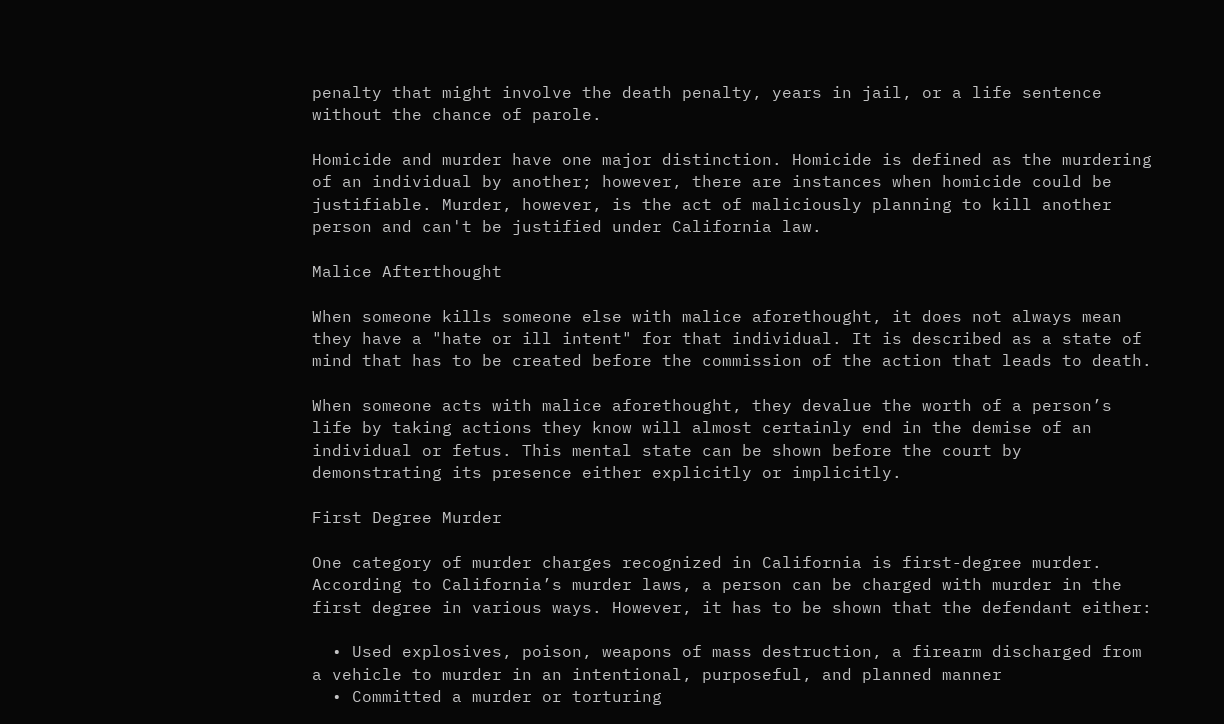penalty that might involve the death penalty, years in jail, or a life sentence without the chance of parole.

Homicide and murder have one major distinction. Homicide is defined as the murdering of an individual by another; however, there are instances when homicide could be justifiable. Murder, however, is the act of maliciously planning to kill another person and can't be justified under California law.

Malice Afterthought

When someone kills someone else with malice aforethought, it does not always mean they have a "hate or ill intent" for that individual. It is described as a state of mind that has to be created before the commission of the action that leads to death.

When someone acts with malice aforethought, they devalue the worth of a person’s life by taking actions they know will almost certainly end in the demise of an individual or fetus. This mental state can be shown before the court by demonstrating its presence either explicitly or implicitly.

First Degree Murder

One category of murder charges recognized in California is first-degree murder. According to California’s murder laws, a person can be charged with murder in the first degree in various ways. However, it has to be shown that the defendant either:

  • Used explosives, poison, weapons of mass destruction, a firearm discharged from a vehicle to murder in an intentional, purposeful, and planned manner
  • Committed a murder or torturing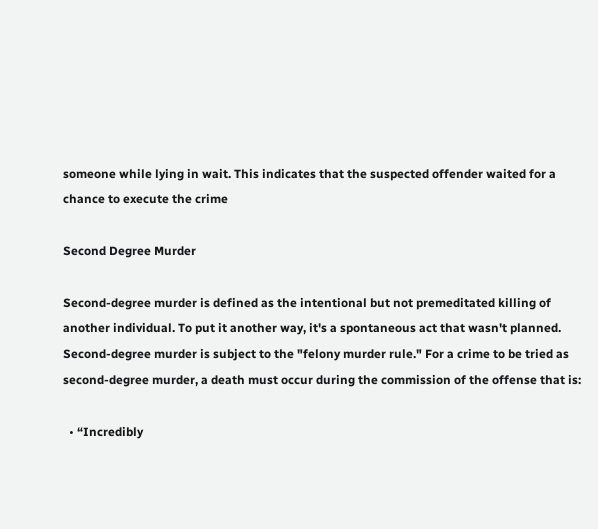someone while lying in wait. This indicates that the suspected offender waited for a chance to execute the crime

Second Degree Murder

Second-degree murder is defined as the intentional but not premeditated killing of another individual. To put it another way, it's a spontaneous act that wasn't planned. Second-degree murder is subject to the "felony murder rule." For a crime to be tried as second-degree murder, a death must occur during the commission of the offense that is:

  • “Incredibly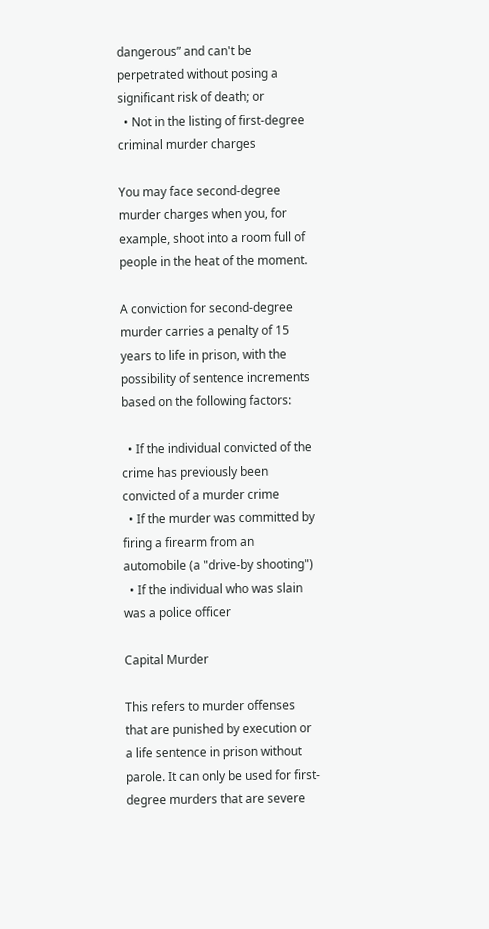dangerous” and can't be perpetrated without posing a significant risk of death; or
  • Not in the listing of first-degree criminal murder charges

You may face second-degree murder charges when you, for example, shoot into a room full of people in the heat of the moment.

A conviction for second-degree murder carries a penalty of 15 years to life in prison, with the possibility of sentence increments based on the following factors:

  • If the individual convicted of the crime has previously been convicted of a murder crime
  • If the murder was committed by firing a firearm from an automobile (a "drive-by shooting")
  • If the individual who was slain was a police officer

Capital Murder

This refers to murder offenses that are punished by execution or a life sentence in prison without parole. It can only be used for first-degree murders that are severe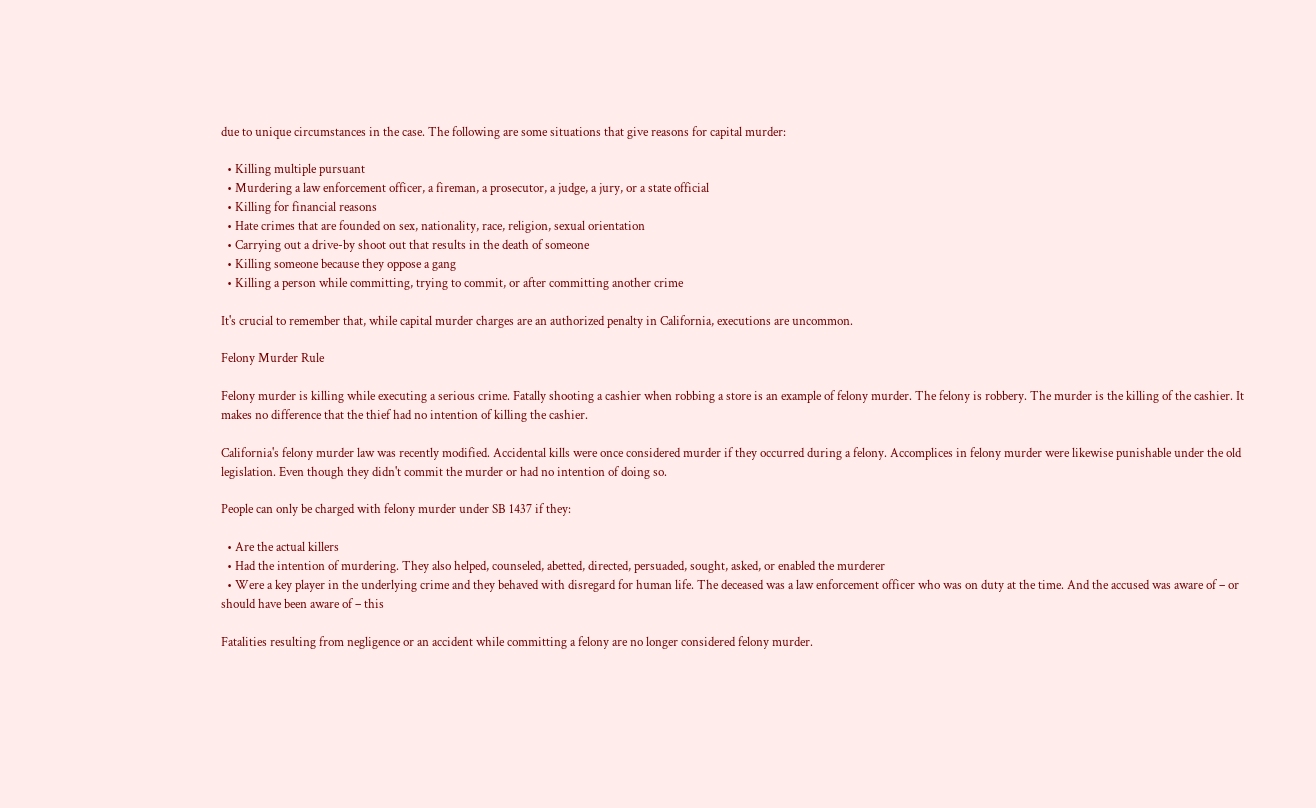due to unique circumstances in the case. The following are some situations that give reasons for capital murder:

  • Killing multiple pursuant
  • Murdering a law enforcement officer, a fireman, a prosecutor, a judge, a jury, or a state official
  • Killing for financial reasons
  • Hate crimes that are founded on sex, nationality, race, religion, sexual orientation
  • Carrying out a drive-by shoot out that results in the death of someone
  • Killing someone because they oppose a gang
  • Killing a person while committing, trying to commit, or after committing another crime

It's crucial to remember that, while capital murder charges are an authorized penalty in California, executions are uncommon.

Felony Murder Rule

Felony murder is killing while executing a serious crime. Fatally shooting a cashier when robbing a store is an example of felony murder. The felony is robbery. The murder is the killing of the cashier. It makes no difference that the thief had no intention of killing the cashier.

California's felony murder law was recently modified. Accidental kills were once considered murder if they occurred during a felony. Accomplices in felony murder were likewise punishable under the old legislation. Even though they didn't commit the murder or had no intention of doing so.

People can only be charged with felony murder under SB 1437 if they:

  • Are the actual killers
  • Had the intention of murdering. They also helped, counseled, abetted, directed, persuaded, sought, asked, or enabled the murderer
  • Were a key player in the underlying crime and they behaved with disregard for human life. The deceased was a law enforcement officer who was on duty at the time. And the accused was aware of – or should have been aware of – this

Fatalities resulting from negligence or an accident while committing a felony are no longer considered felony murder.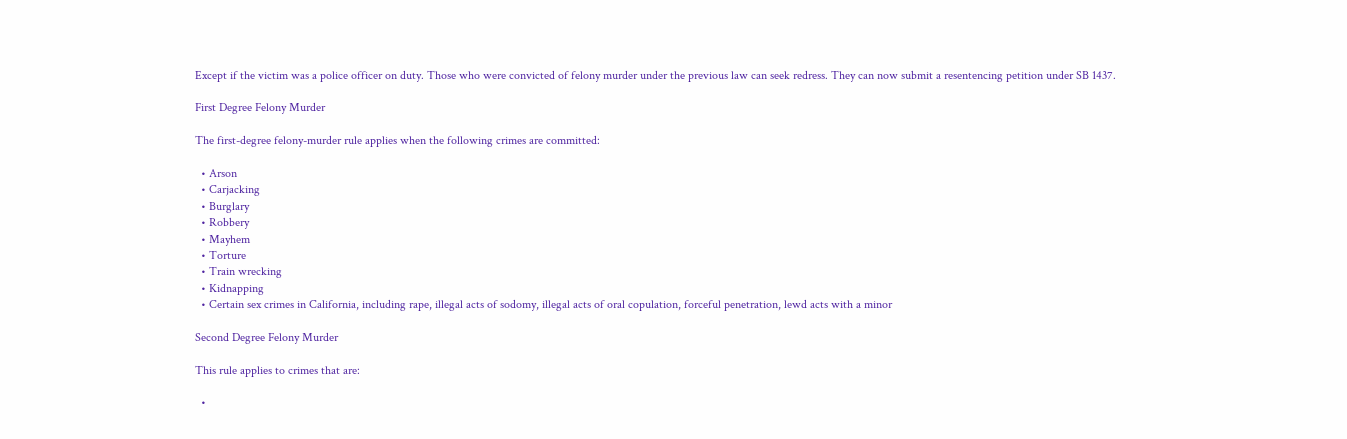Except if the victim was a police officer on duty. Those who were convicted of felony murder under the previous law can seek redress. They can now submit a resentencing petition under SB 1437.

First Degree Felony Murder

The first-degree felony-murder rule applies when the following crimes are committed:

  • Arson
  • Carjacking
  • Burglary
  • Robbery
  • Mayhem
  • Torture
  • Train wrecking
  • Kidnapping
  • Certain sex crimes in California, including rape, illegal acts of sodomy, illegal acts of oral copulation, forceful penetration, lewd acts with a minor

Second Degree Felony Murder

This rule applies to crimes that are:

  •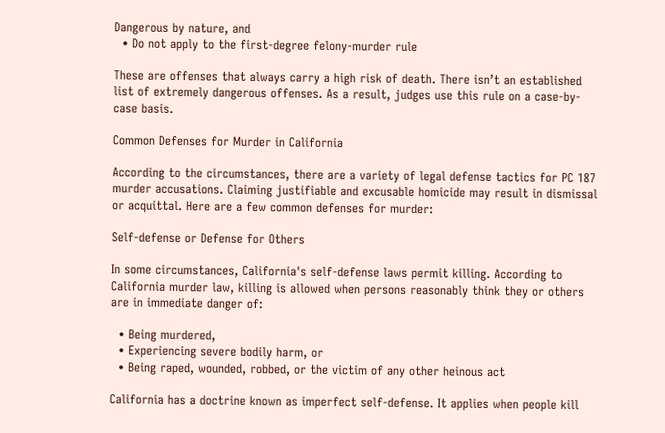Dangerous by nature, and
  • Do not apply to the first-degree felony-murder rule

These are offenses that always carry a high risk of death. There isn’t an established list of extremely dangerous offenses. As a result, judges use this rule on a case-by-case basis.

Common Defenses for Murder in California

According to the circumstances, there are a variety of legal defense tactics for PC 187 murder accusations. Claiming justifiable and excusable homicide may result in dismissal or acquittal. Here are a few common defenses for murder:

Self-defense or Defense for Others

In some circumstances, California's self-defense laws permit killing. According to California murder law, killing is allowed when persons reasonably think they or others are in immediate danger of:

  • Being murdered,
  • Experiencing severe bodily harm, or
  • Being raped, wounded, robbed, or the victim of any other heinous act

California has a doctrine known as imperfect self-defense. It applies when people kill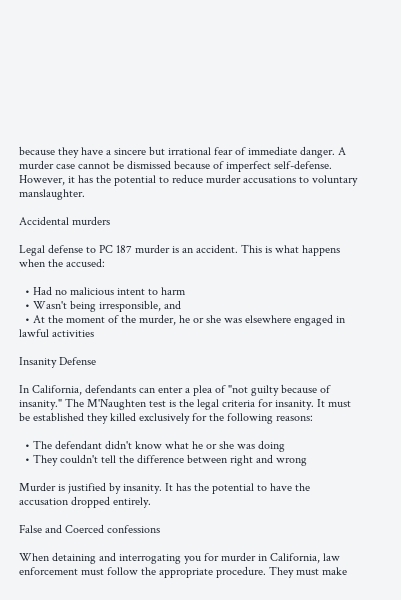because they have a sincere but irrational fear of immediate danger. A murder case cannot be dismissed because of imperfect self-defense. However, it has the potential to reduce murder accusations to voluntary manslaughter.

Accidental murders

Legal defense to PC 187 murder is an accident. This is what happens when the accused:

  • Had no malicious intent to harm
  • Wasn't being irresponsible, and
  • At the moment of the murder, he or she was elsewhere engaged in lawful activities

Insanity Defense

In California, defendants can enter a plea of "not guilty because of insanity." The M'Naughten test is the legal criteria for insanity. It must be established they killed exclusively for the following reasons:

  • The defendant didn't know what he or she was doing
  • They couldn't tell the difference between right and wrong

Murder is justified by insanity. It has the potential to have the accusation dropped entirely.

False and Coerced confessions

When detaining and interrogating you for murder in California, law enforcement must follow the appropriate procedure. They must make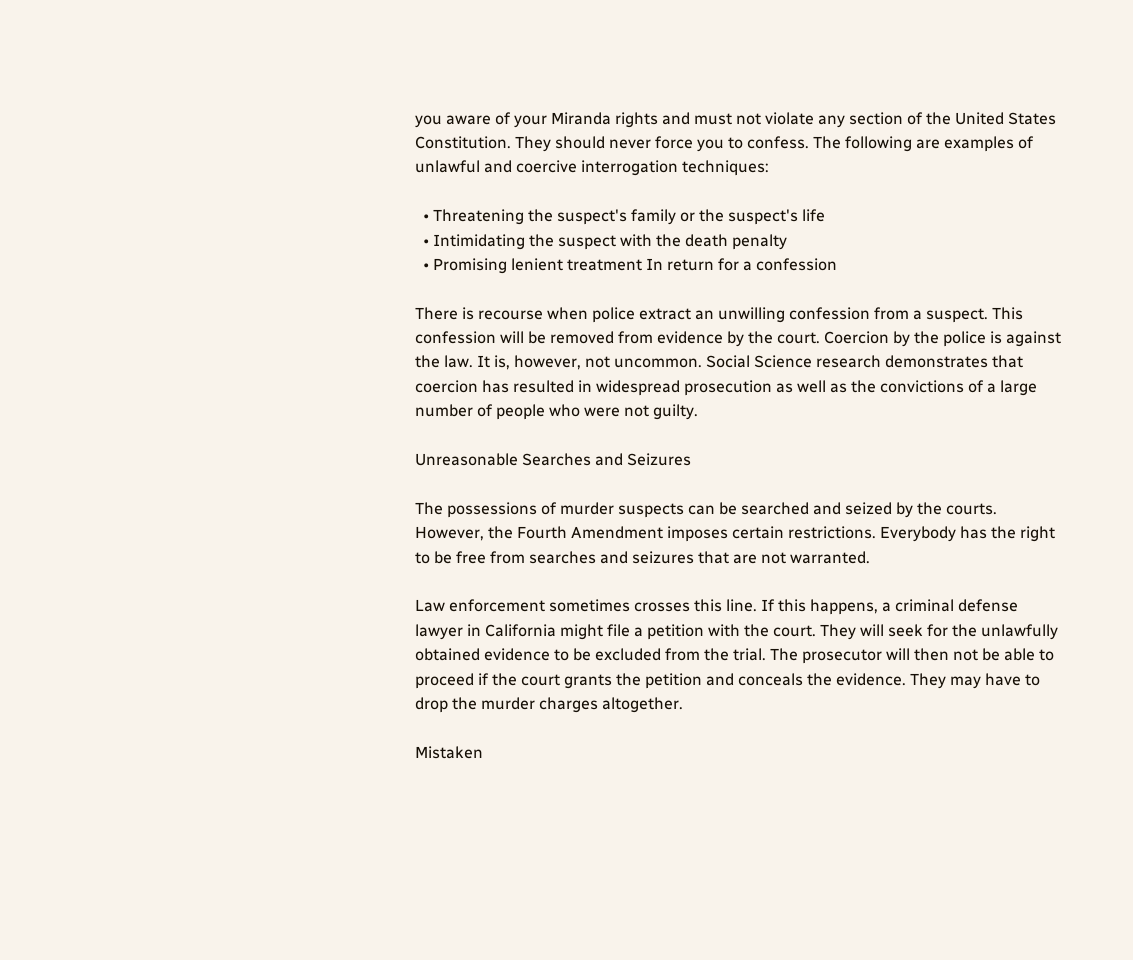you aware of your Miranda rights and must not violate any section of the United States Constitution. They should never force you to confess. The following are examples of unlawful and coercive interrogation techniques:

  • Threatening the suspect's family or the suspect's life
  • Intimidating the suspect with the death penalty
  • Promising lenient treatment In return for a confession

There is recourse when police extract an unwilling confession from a suspect. This confession will be removed from evidence by the court. Coercion by the police is against the law. It is, however, not uncommon. Social Science research demonstrates that coercion has resulted in widespread prosecution as well as the convictions of a large number of people who were not guilty.

Unreasonable Searches and Seizures

The possessions of murder suspects can be searched and seized by the courts. However, the Fourth Amendment imposes certain restrictions. Everybody has the right to be free from searches and seizures that are not warranted.

Law enforcement sometimes crosses this line. If this happens, a criminal defense lawyer in California might file a petition with the court. They will seek for the unlawfully obtained evidence to be excluded from the trial. The prosecutor will then not be able to proceed if the court grants the petition and conceals the evidence. They may have to drop the murder charges altogether.

Mistaken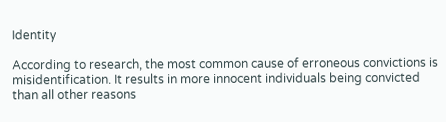Identity

According to research, the most common cause of erroneous convictions is misidentification. It results in more innocent individuals being convicted than all other reasons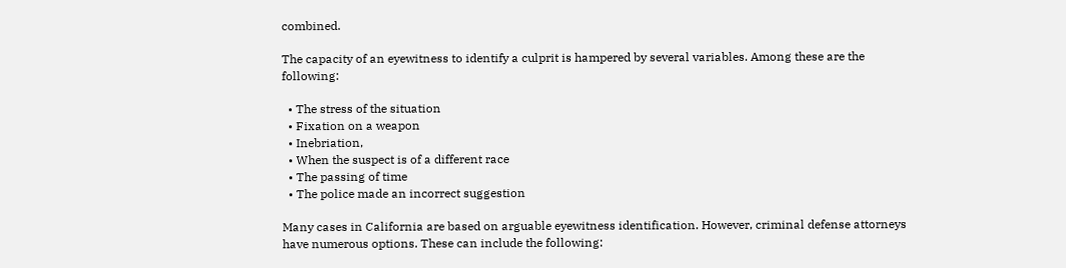combined.

The capacity of an eyewitness to identify a culprit is hampered by several variables. Among these are the following:

  • The stress of the situation
  • Fixation on a weapon
  • Inebriation,
  • When the suspect is of a different race
  • The passing of time
  • The police made an incorrect suggestion

Many cases in California are based on arguable eyewitness identification. However, criminal defense attorneys have numerous options. These can include the following: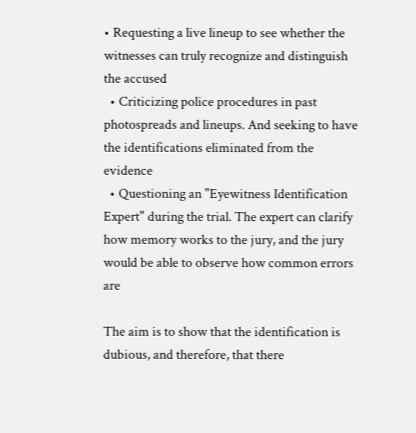• Requesting a live lineup to see whether the witnesses can truly recognize and distinguish the accused
  • Criticizing police procedures in past photospreads and lineups. And seeking to have the identifications eliminated from the evidence
  • Questioning an "Eyewitness Identification Expert" during the trial. The expert can clarify how memory works to the jury, and the jury would be able to observe how common errors are

The aim is to show that the identification is dubious, and therefore, that there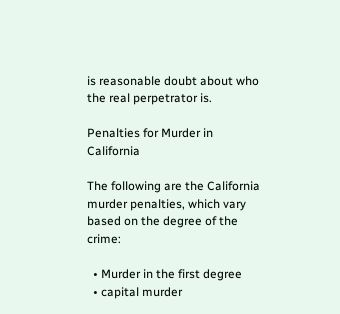is reasonable doubt about who the real perpetrator is.

Penalties for Murder in California

The following are the California murder penalties, which vary based on the degree of the crime:

  • Murder in the first degree
  • capital murder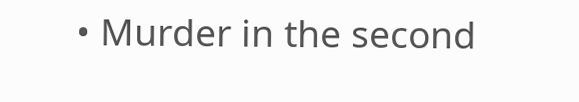• Murder in the second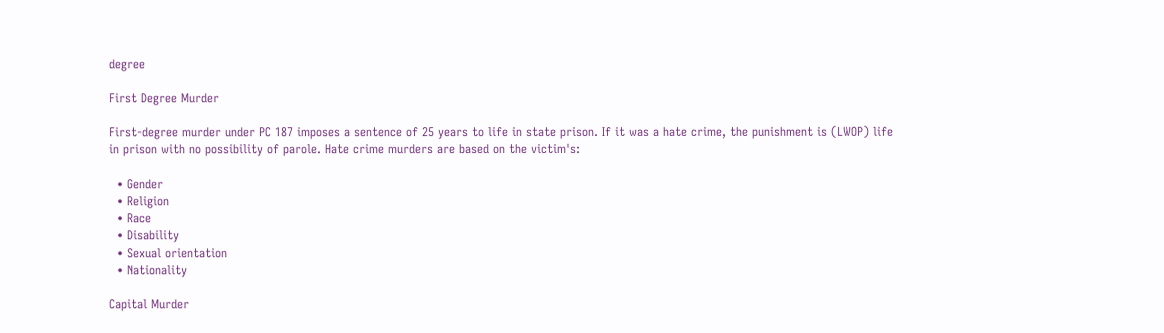degree

First Degree Murder

First-degree murder under PC 187 imposes a sentence of 25 years to life in state prison. If it was a hate crime, the punishment is (LWOP) life in prison with no possibility of parole. Hate crime murders are based on the victim's:

  • Gender
  • Religion
  • Race
  • Disability
  • Sexual orientation
  • Nationality

Capital Murder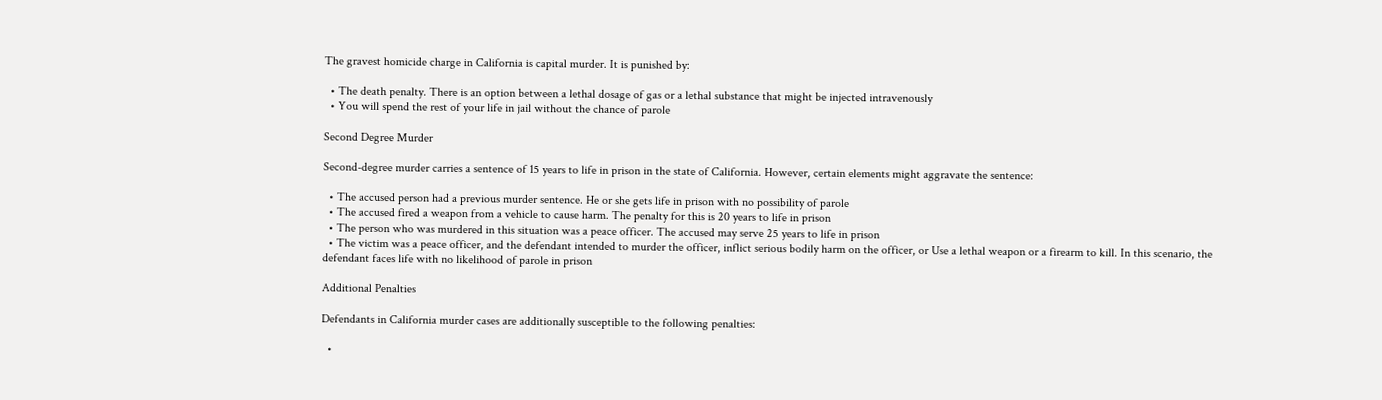The gravest homicide charge in California is capital murder. It is punished by:

  • The death penalty. There is an option between a lethal dosage of gas or a lethal substance that might be injected intravenously
  • You will spend the rest of your life in jail without the chance of parole

Second Degree Murder

Second-degree murder carries a sentence of 15 years to life in prison in the state of California. However, certain elements might aggravate the sentence:

  • The accused person had a previous murder sentence. He or she gets life in prison with no possibility of parole
  • The accused fired a weapon from a vehicle to cause harm. The penalty for this is 20 years to life in prison
  • The person who was murdered in this situation was a peace officer. The accused may serve 25 years to life in prison
  • The victim was a peace officer, and the defendant intended to murder the officer, inflict serious bodily harm on the officer, or Use a lethal weapon or a firearm to kill. In this scenario, the defendant faces life with no likelihood of parole in prison

Additional Penalties

Defendants in California murder cases are additionally susceptible to the following penalties:

  •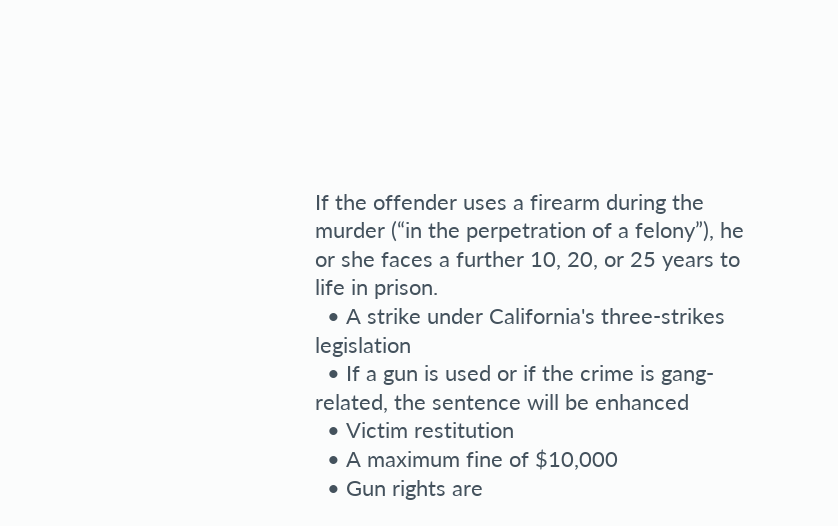If the offender uses a firearm during the murder (“in the perpetration of a felony”), he or she faces a further 10, 20, or 25 years to life in prison.
  • A strike under California's three-strikes legislation
  • If a gun is used or if the crime is gang-related, the sentence will be enhanced
  • Victim restitution
  • A maximum fine of $10,000
  • Gun rights are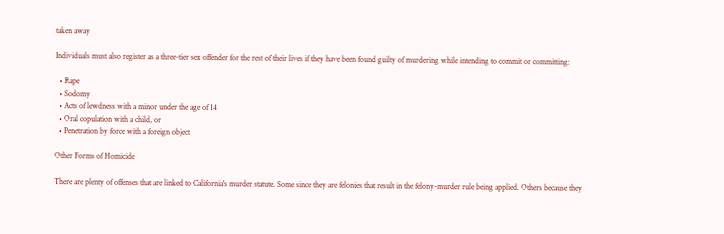taken away

Individuals must also register as a three-tier sex offender for the rest of their lives if they have been found guilty of murdering while intending to commit or committing:

  • Rape
  • Sodomy
  • Acts of lewdness with a minor under the age of 14
  • Oral copulation with a child, or
  • Penetration by force with a foreign object

Other Forms of Homicide

There are plenty of offenses that are linked to California's murder statute. Some since they are felonies that result in the felony-murder rule being applied. Others because they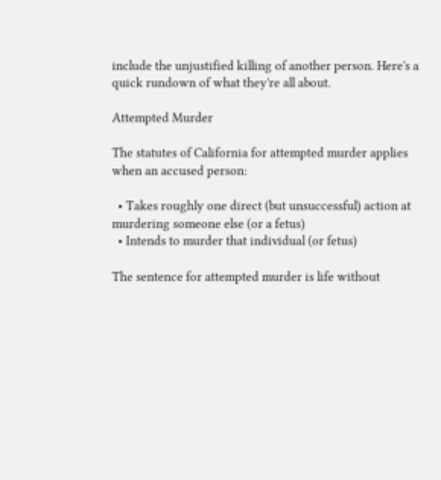include the unjustified killing of another person. Here's a quick rundown of what they're all about.

Attempted Murder

The statutes of California for attempted murder applies when an accused person:

  • Takes roughly one direct (but unsuccessful) action at murdering someone else (or a fetus)
  • Intends to murder that individual (or fetus)

The sentence for attempted murder is life without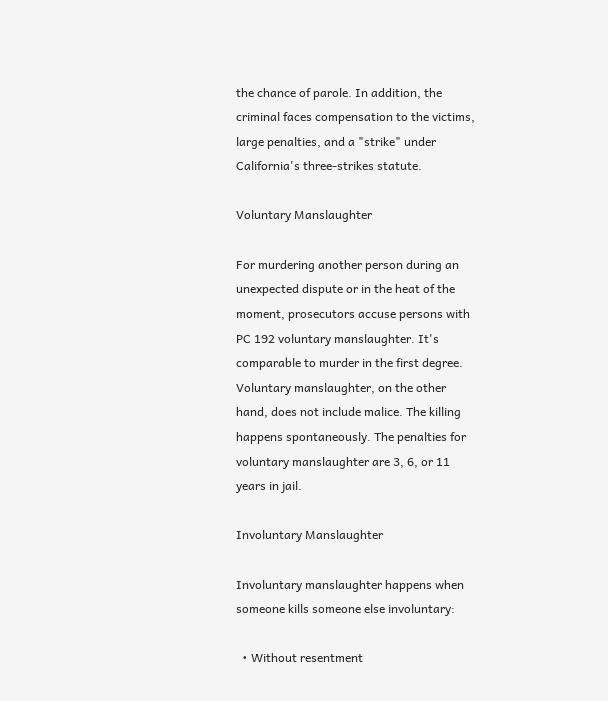the chance of parole. In addition, the criminal faces compensation to the victims, large penalties, and a "strike" under California's three-strikes statute.

Voluntary Manslaughter

For murdering another person during an unexpected dispute or in the heat of the moment, prosecutors accuse persons with PC 192 voluntary manslaughter. It's comparable to murder in the first degree. Voluntary manslaughter, on the other hand, does not include malice. The killing happens spontaneously. The penalties for voluntary manslaughter are 3, 6, or 11 years in jail.

Involuntary Manslaughter

Involuntary manslaughter happens when someone kills someone else involuntary:

  • Without resentment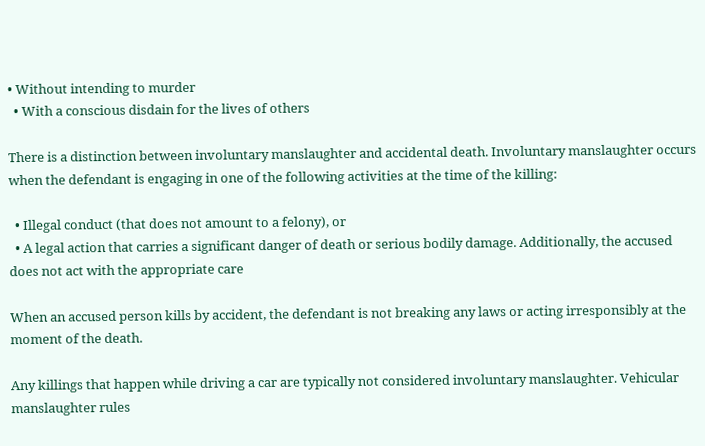• Without intending to murder
  • With a conscious disdain for the lives of others

There is a distinction between involuntary manslaughter and accidental death. Involuntary manslaughter occurs when the defendant is engaging in one of the following activities at the time of the killing:

  • Illegal conduct (that does not amount to a felony), or
  • A legal action that carries a significant danger of death or serious bodily damage. Additionally, the accused does not act with the appropriate care

When an accused person kills by accident, the defendant is not breaking any laws or acting irresponsibly at the moment of the death.

Any killings that happen while driving a car are typically not considered involuntary manslaughter. Vehicular manslaughter rules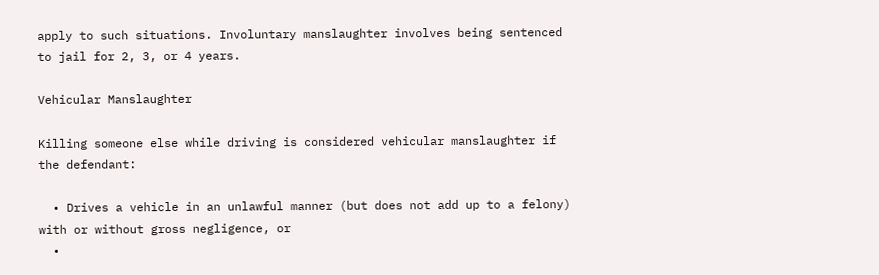apply to such situations. Involuntary manslaughter involves being sentenced to jail for 2, 3, or 4 years.

Vehicular Manslaughter

Killing someone else while driving is considered vehicular manslaughter if the defendant:

  • Drives a vehicle in an unlawful manner (but does not add up to a felony) with or without gross negligence, or
  •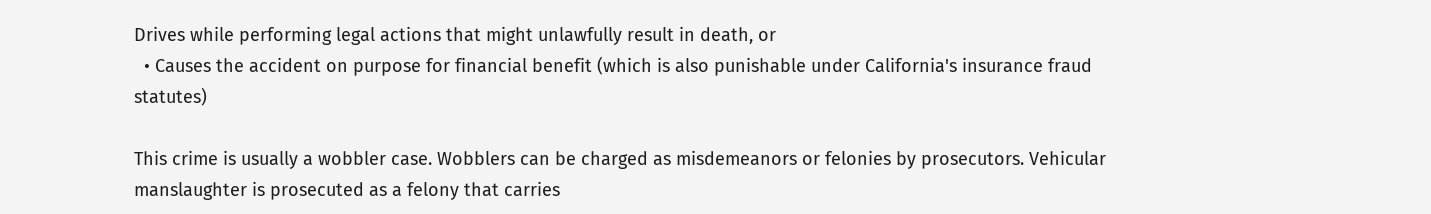Drives while performing legal actions that might unlawfully result in death, or
  • Causes the accident on purpose for financial benefit (which is also punishable under California's insurance fraud statutes)

This crime is usually a wobbler case. Wobblers can be charged as misdemeanors or felonies by prosecutors. Vehicular manslaughter is prosecuted as a felony that carries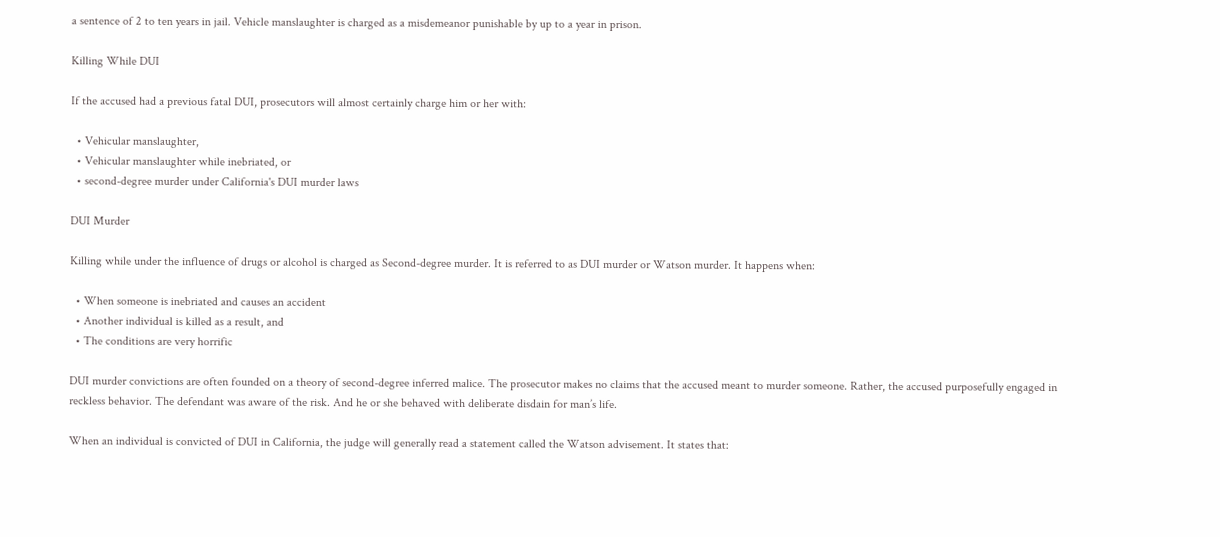a sentence of 2 to ten years in jail. Vehicle manslaughter is charged as a misdemeanor punishable by up to a year in prison.

Killing While DUI

If the accused had a previous fatal DUI, prosecutors will almost certainly charge him or her with:

  • Vehicular manslaughter,
  • Vehicular manslaughter while inebriated, or
  • second-degree murder under California's DUI murder laws

DUI Murder

Killing while under the influence of drugs or alcohol is charged as Second-degree murder. It is referred to as DUI murder or Watson murder. It happens when:

  • When someone is inebriated and causes an accident
  • Another individual is killed as a result, and
  • The conditions are very horrific

DUI murder convictions are often founded on a theory of second-degree inferred malice. The prosecutor makes no claims that the accused meant to murder someone. Rather, the accused purposefully engaged in reckless behavior. The defendant was aware of the risk. And he or she behaved with deliberate disdain for man’s life.

When an individual is convicted of DUI in California, the judge will generally read a statement called the Watson advisement. It states that: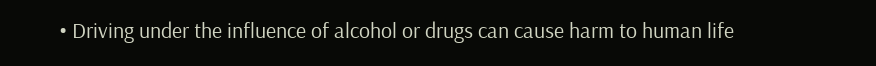• Driving under the influence of alcohol or drugs can cause harm to human life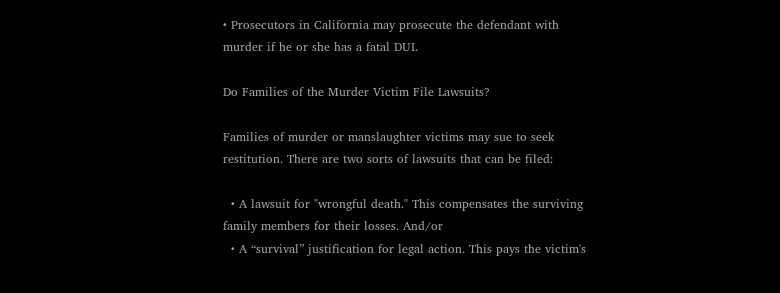• Prosecutors in California may prosecute the defendant with murder if he or she has a fatal DUI.

Do Families of the Murder Victim File Lawsuits?

Families of murder or manslaughter victims may sue to seek restitution. There are two sorts of lawsuits that can be filed:

  • A lawsuit for "wrongful death." This compensates the surviving family members for their losses. And/or
  • A “survival” justification for legal action. This pays the victim's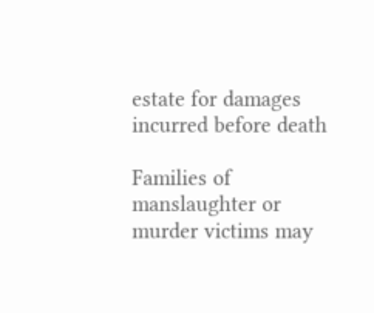estate for damages incurred before death

Families of manslaughter or murder victims may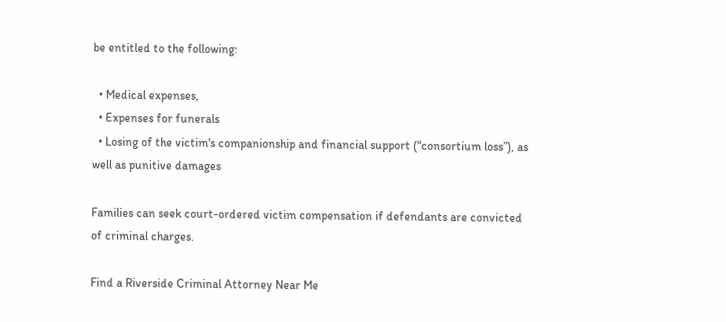be entitled to the following:

  • Medical expenses,
  • Expenses for funerals
  • Losing of the victim's companionship and financial support (“consortium loss”), as well as punitive damages

Families can seek court-ordered victim compensation if defendants are convicted of criminal charges.

Find a Riverside Criminal Attorney Near Me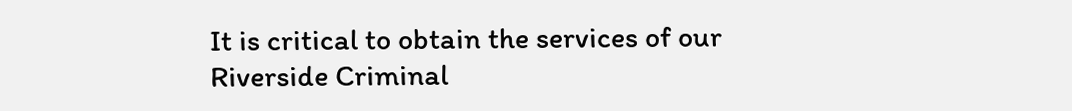It is critical to obtain the services of our Riverside Criminal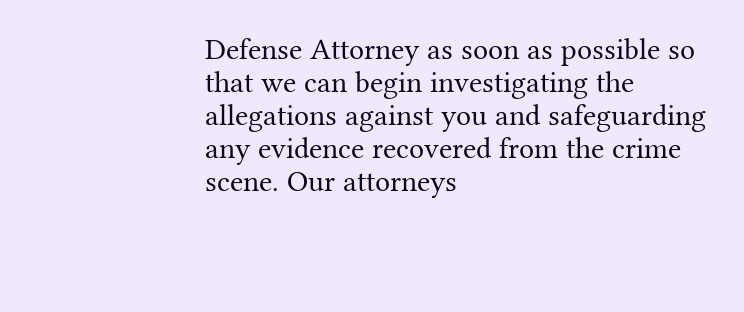Defense Attorney as soon as possible so that we can begin investigating the allegations against you and safeguarding any evidence recovered from the crime scene. Our attorneys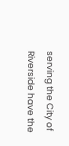serving the City of Riverside have the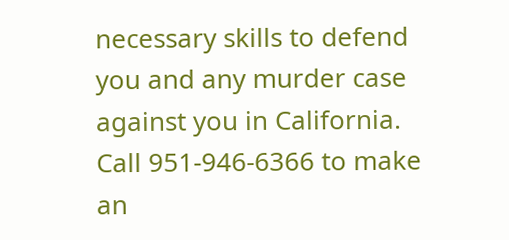necessary skills to defend you and any murder case against you in California. Call 951-946-6366 to make an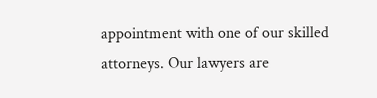appointment with one of our skilled attorneys. Our lawyers are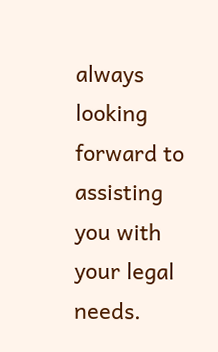always looking forward to assisting you with your legal needs.